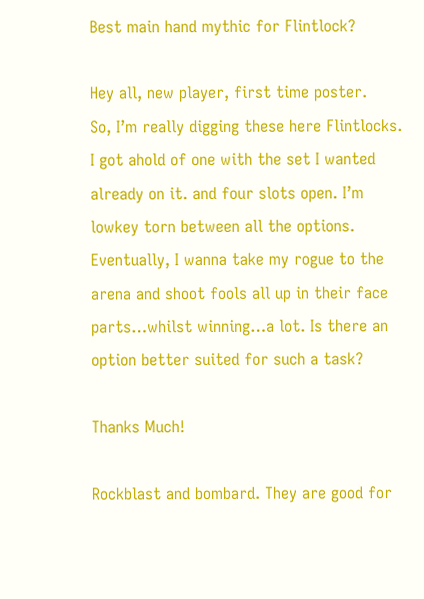Best main hand mythic for Flintlock?

Hey all, new player, first time poster.
So, I’m really digging these here Flintlocks. I got ahold of one with the set I wanted already on it. and four slots open. I’m lowkey torn between all the options. Eventually, I wanna take my rogue to the arena and shoot fools all up in their face parts…whilst winning…a lot. Is there an option better suited for such a task?

Thanks Much!

Rockblast and bombard. They are good for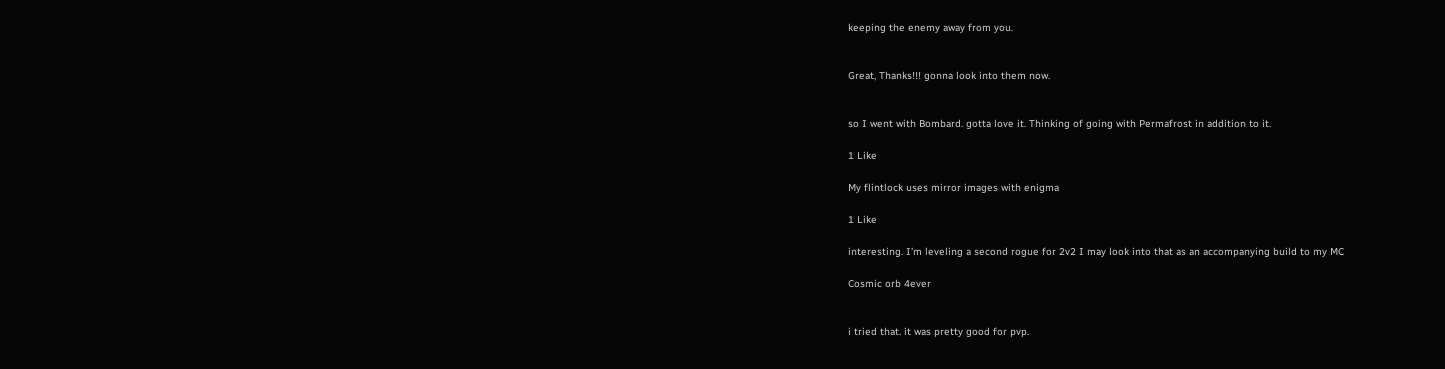keeping the enemy away from you.


Great, Thanks!!! gonna look into them now.


so I went with Bombard. gotta love it. Thinking of going with Permafrost in addition to it.

1 Like

My flintlock uses mirror images with enigma

1 Like

interesting. I’m leveling a second rogue for 2v2 I may look into that as an accompanying build to my MC

Cosmic orb 4ever


i tried that. it was pretty good for pvp.